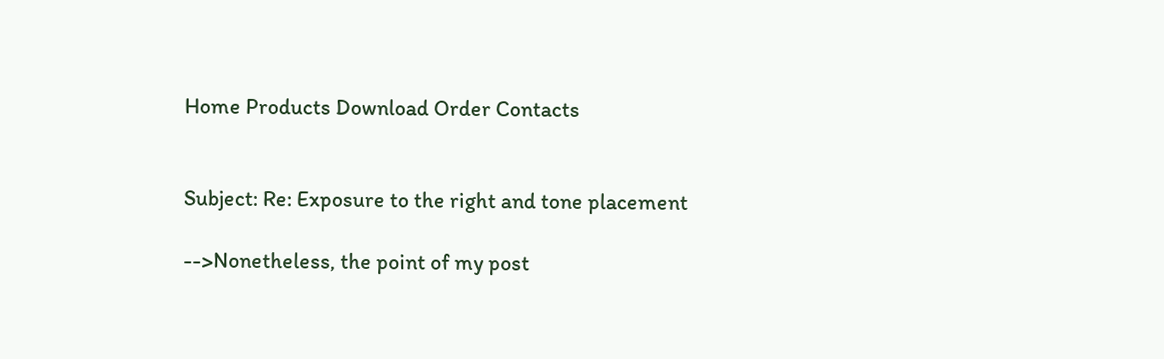Home Products Download Order Contacts


Subject: Re: Exposure to the right and tone placement

-->Nonetheless, the point of my post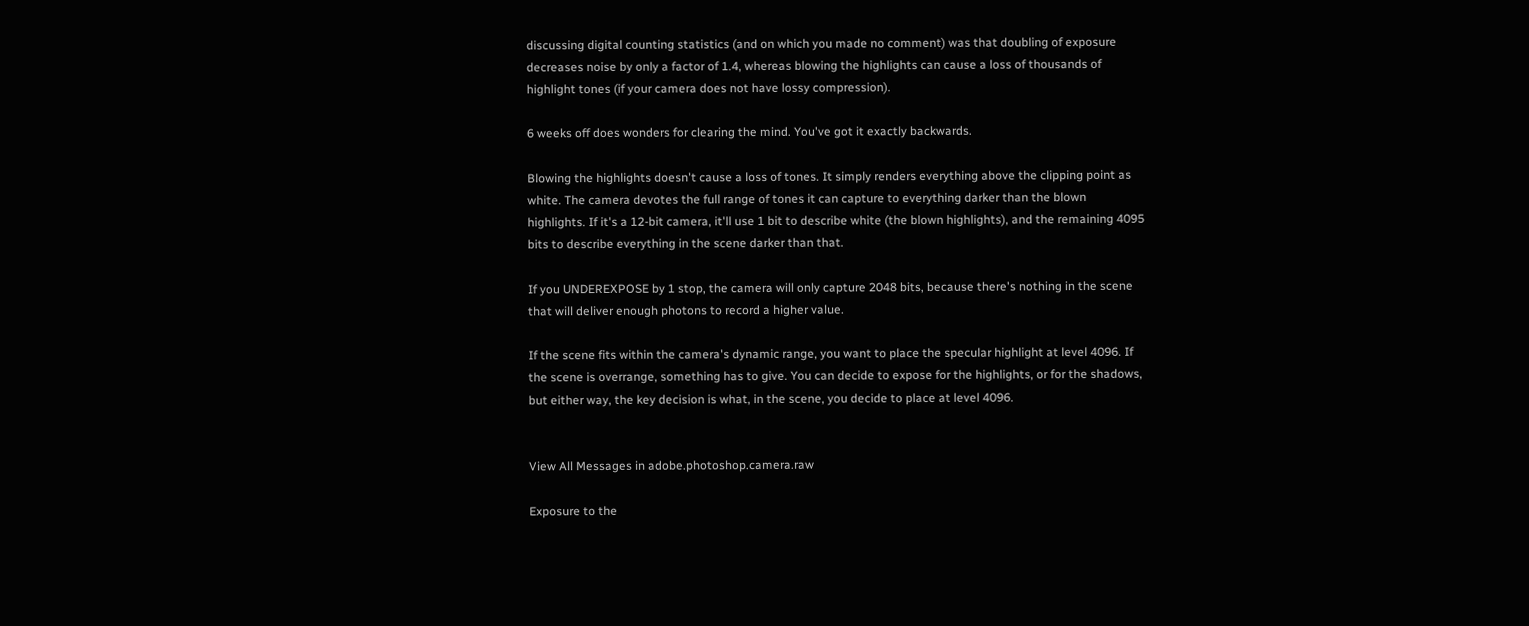discussing digital counting statistics (and on which you made no comment) was that doubling of exposure decreases noise by only a factor of 1.4, whereas blowing the highlights can cause a loss of thousands of highlight tones (if your camera does not have lossy compression).

6 weeks off does wonders for clearing the mind. You've got it exactly backwards.

Blowing the highlights doesn't cause a loss of tones. It simply renders everything above the clipping point as white. The camera devotes the full range of tones it can capture to everything darker than the blown highlights. If it's a 12-bit camera, it'll use 1 bit to describe white (the blown highlights), and the remaining 4095 bits to describe everything in the scene darker than that.

If you UNDEREXPOSE by 1 stop, the camera will only capture 2048 bits, because there's nothing in the scene that will deliver enough photons to record a higher value.

If the scene fits within the camera's dynamic range, you want to place the specular highlight at level 4096. If the scene is overrange, something has to give. You can decide to expose for the highlights, or for the shadows, but either way, the key decision is what, in the scene, you decide to place at level 4096.


View All Messages in adobe.photoshop.camera.raw

Exposure to the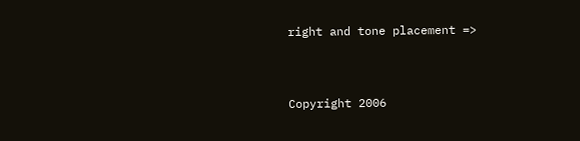right and tone placement =>


Copyright 2006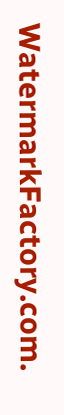WatermarkFactory.com.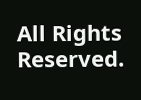All Rights Reserved.